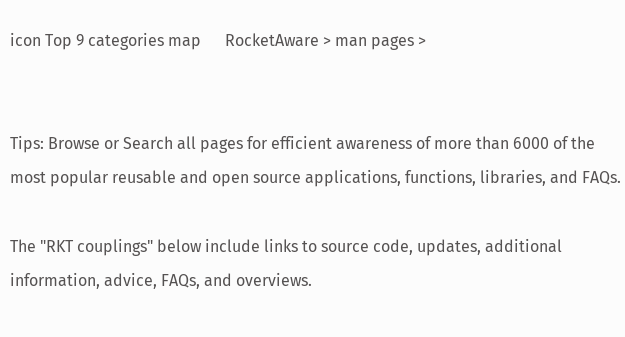icon Top 9 categories map      RocketAware > man pages >


Tips: Browse or Search all pages for efficient awareness of more than 6000 of the most popular reusable and open source applications, functions, libraries, and FAQs.

The "RKT couplings" below include links to source code, updates, additional information, advice, FAQs, and overviews.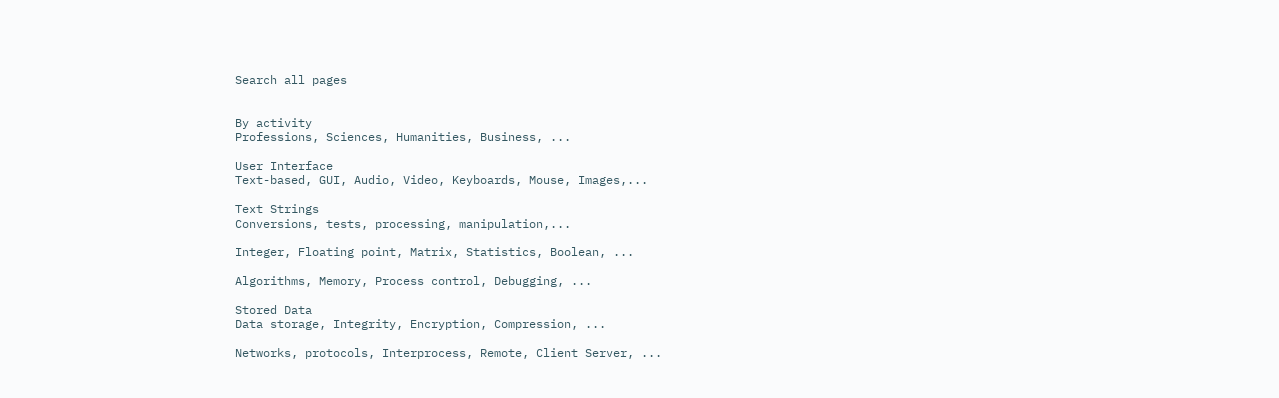Search all pages


By activity
Professions, Sciences, Humanities, Business, ...

User Interface
Text-based, GUI, Audio, Video, Keyboards, Mouse, Images,...

Text Strings
Conversions, tests, processing, manipulation,...

Integer, Floating point, Matrix, Statistics, Boolean, ...

Algorithms, Memory, Process control, Debugging, ...

Stored Data
Data storage, Integrity, Encryption, Compression, ...

Networks, protocols, Interprocess, Remote, Client Server, ...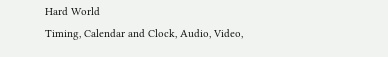Hard World
Timing, Calendar and Clock, Audio, Video,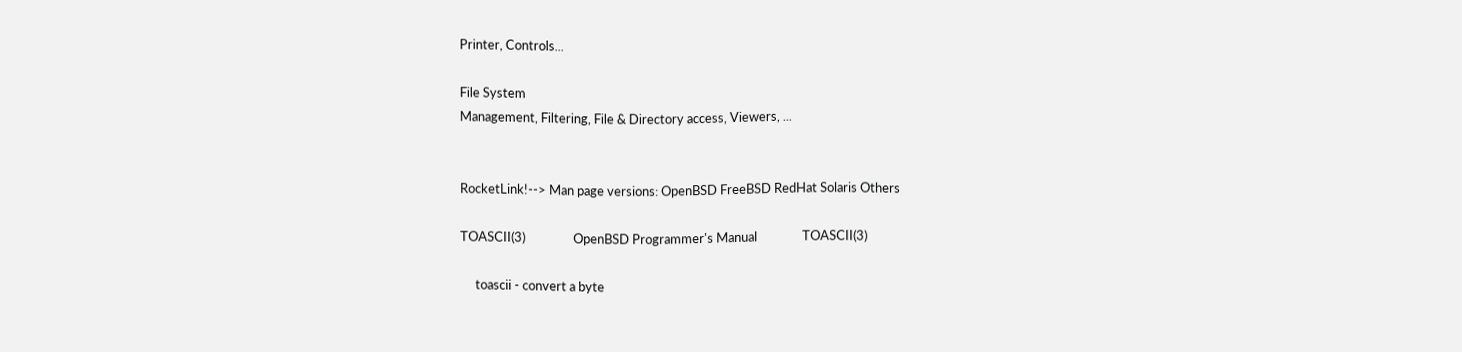Printer, Controls...

File System
Management, Filtering, File & Directory access, Viewers, ...


RocketLink!--> Man page versions: OpenBSD FreeBSD RedHat Solaris Others

TOASCII(3)                OpenBSD Programmer's Manual               TOASCII(3)

     toascii - convert a byte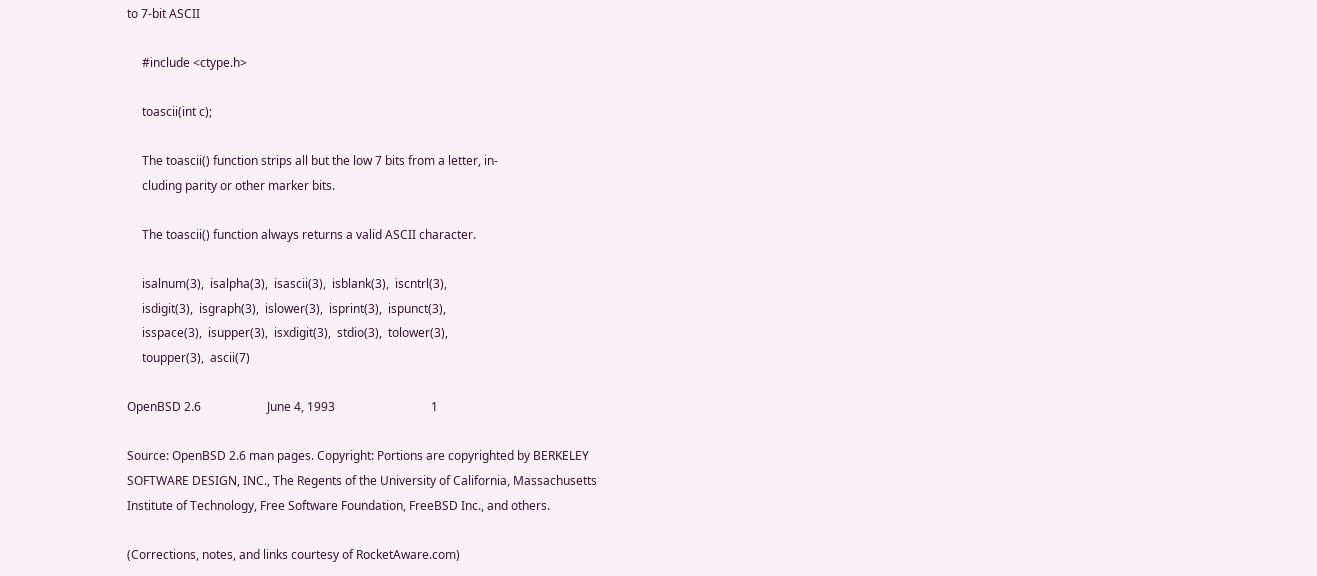to 7-bit ASCII

     #include <ctype.h>

     toascii(int c);

     The toascii() function strips all but the low 7 bits from a letter, in-
     cluding parity or other marker bits.

     The toascii() function always returns a valid ASCII character.

     isalnum(3),  isalpha(3),  isascii(3),  isblank(3),  iscntrl(3),
     isdigit(3),  isgraph(3),  islower(3),  isprint(3),  ispunct(3),
     isspace(3),  isupper(3),  isxdigit(3),  stdio(3),  tolower(3),
     toupper(3),  ascii(7)

OpenBSD 2.6                      June 4, 1993                                1

Source: OpenBSD 2.6 man pages. Copyright: Portions are copyrighted by BERKELEY
SOFTWARE DESIGN, INC., The Regents of the University of California, Massachusetts
Institute of Technology, Free Software Foundation, FreeBSD Inc., and others.

(Corrections, notes, and links courtesy of RocketAware.com)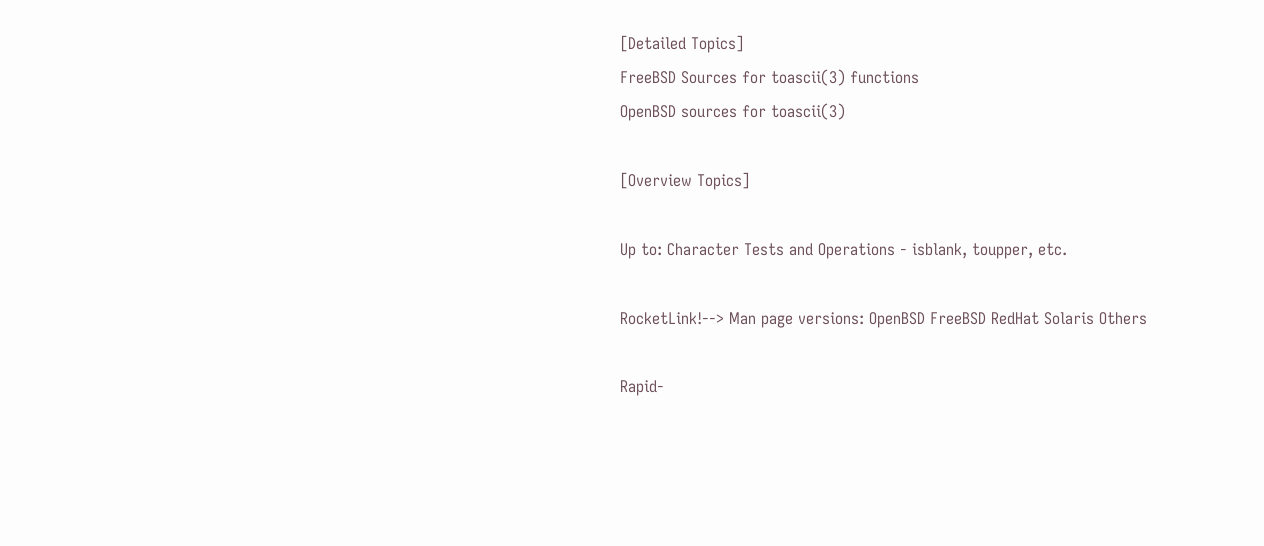[Detailed Topics]
FreeBSD Sources for toascii(3) functions
OpenBSD sources for toascii(3)

[Overview Topics]

Up to: Character Tests and Operations - isblank, toupper, etc.

RocketLink!--> Man page versions: OpenBSD FreeBSD RedHat Solaris Others

Rapid-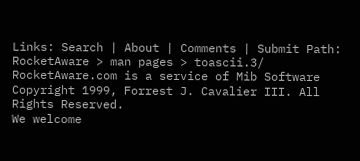Links: Search | About | Comments | Submit Path: RocketAware > man pages > toascii.3/
RocketAware.com is a service of Mib Software
Copyright 1999, Forrest J. Cavalier III. All Rights Reserved.
We welcome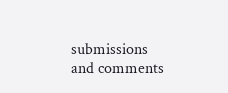submissions and comments